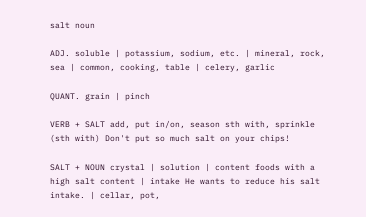salt noun

ADJ. soluble | potassium, sodium, etc. | mineral, rock, sea | common, cooking, table | celery, garlic

QUANT. grain | pinch

VERB + SALT add, put in/on, season sth with, sprinkle (sth with) Don't put so much salt on your chips!

SALT + NOUN crystal | solution | content foods with a high salt content | intake He wants to reduce his salt intake. | cellar, pot,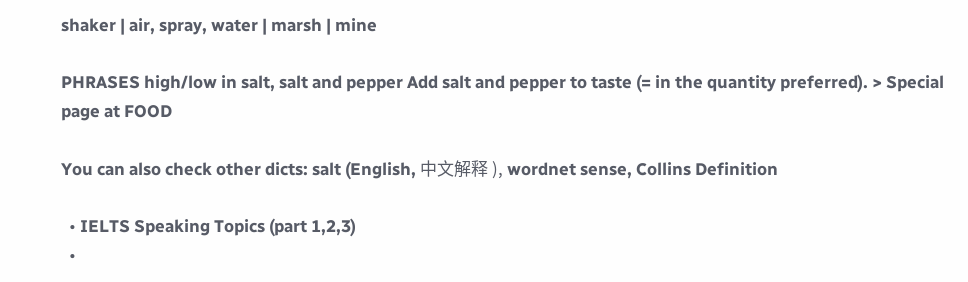shaker | air, spray, water | marsh | mine

PHRASES high/low in salt, salt and pepper Add salt and pepper to taste (= in the quantity preferred). > Special page at FOOD

You can also check other dicts: salt (English, 中文解释 ), wordnet sense, Collins Definition

  • IELTS Speaking Topics (part 1,2,3)
  •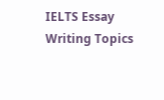IELTS Essay Writing Topics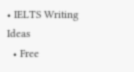• IELTS Writing Ideas
  • Free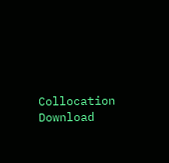Collocation Download